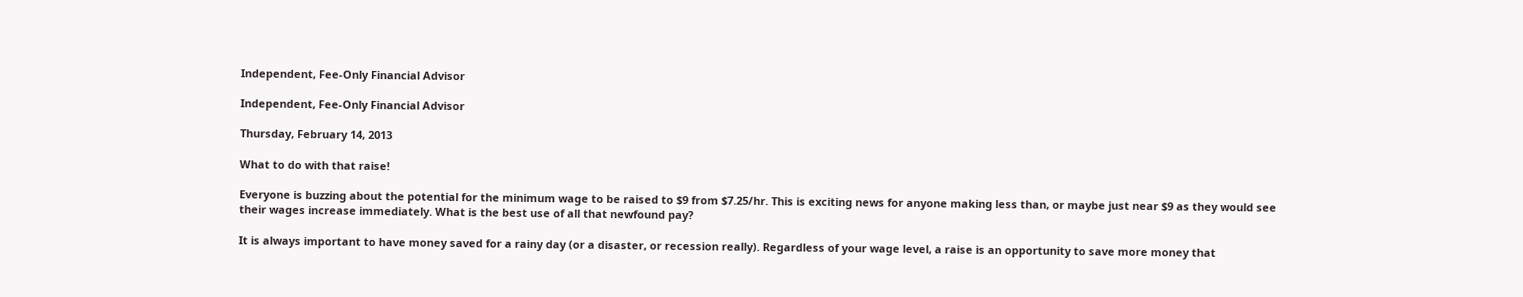Independent, Fee-Only Financial Advisor

Independent, Fee-Only Financial Advisor

Thursday, February 14, 2013

What to do with that raise!

Everyone is buzzing about the potential for the minimum wage to be raised to $9 from $7.25/hr. This is exciting news for anyone making less than, or maybe just near $9 as they would see their wages increase immediately. What is the best use of all that newfound pay?

It is always important to have money saved for a rainy day (or a disaster, or recession really). Regardless of your wage level, a raise is an opportunity to save more money that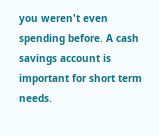you weren't even spending before. A cash savings account is important for short term needs.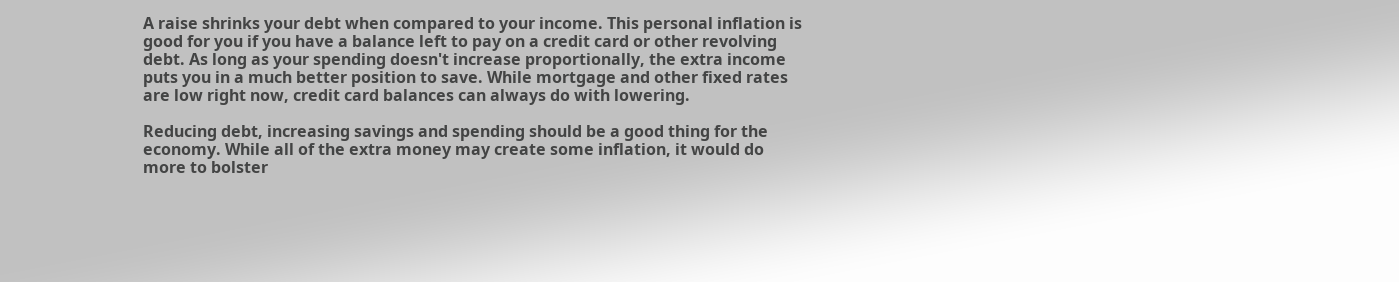A raise shrinks your debt when compared to your income. This personal inflation is good for you if you have a balance left to pay on a credit card or other revolving debt. As long as your spending doesn't increase proportionally, the extra income puts you in a much better position to save. While mortgage and other fixed rates are low right now, credit card balances can always do with lowering.

Reducing debt, increasing savings and spending should be a good thing for the economy. While all of the extra money may create some inflation, it would do more to bolster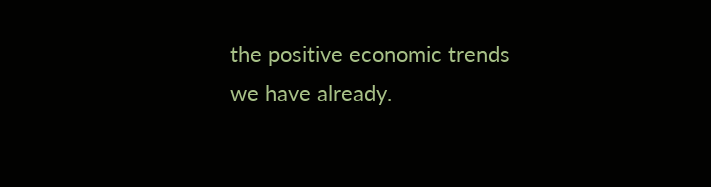the positive economic trends we have already.